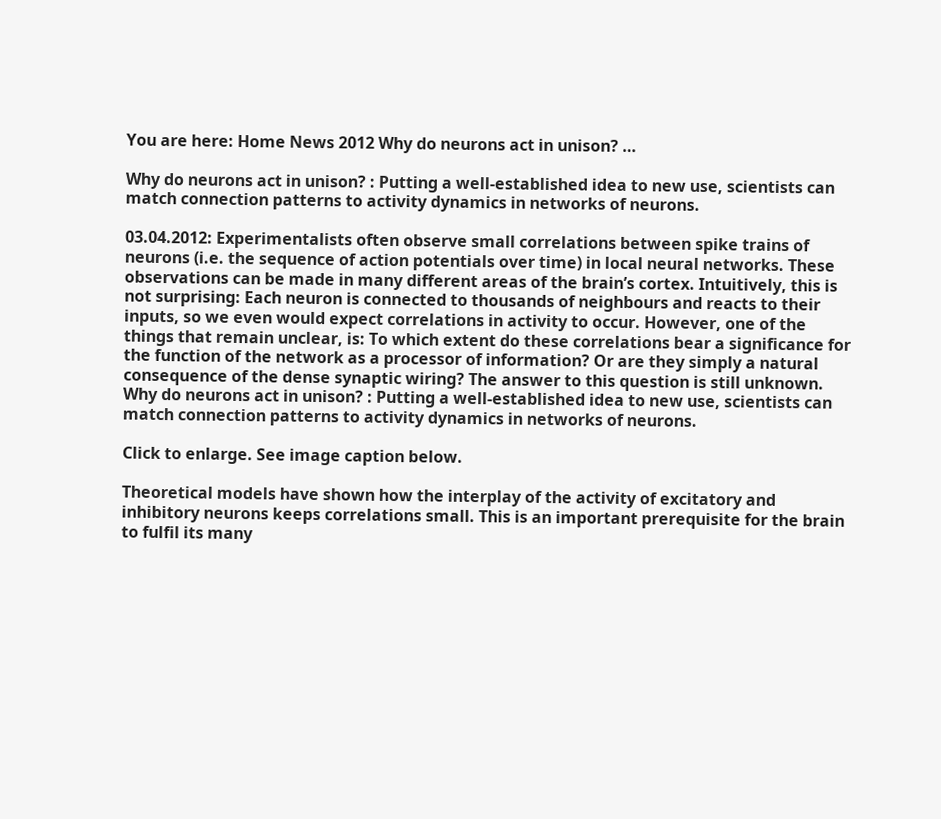You are here: Home News 2012 Why do neurons act in unison? …

Why do neurons act in unison? : Putting a well-established idea to new use, scientists can match connection patterns to activity dynamics in networks of neurons.

03.04.2012: Experimentalists often observe small correlations between spike trains of neurons (i.e. the sequence of action potentials over time) in local neural networks. These observations can be made in many different areas of the brain’s cortex. Intuitively, this is not surprising: Each neuron is connected to thousands of neighbours and reacts to their inputs, so we even would expect correlations in activity to occur. However, one of the things that remain unclear, is: To which extent do these correlations bear a significance for the function of the network as a processor of information? Or are they simply a natural consequence of the dense synaptic wiring? The answer to this question is still unknown.
Why do neurons act in unison? : Putting a well-established idea to new use, scientists can match connection patterns to activity dynamics in networks of neurons.

Click to enlarge. See image caption below.

Theoretical models have shown how the interplay of the activity of excitatory and inhibitory neurons keeps correlations small. This is an important prerequisite for the brain to fulfil its many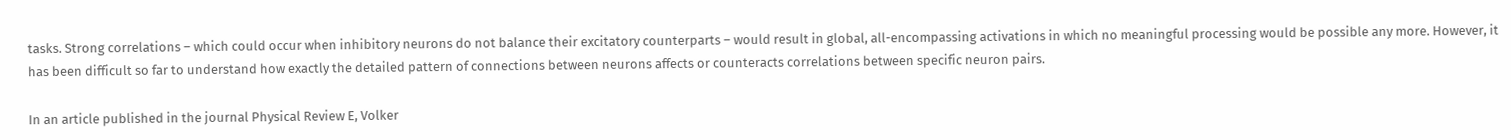tasks. Strong correlations – which could occur when inhibitory neurons do not balance their excitatory counterparts – would result in global, all-encompassing activations in which no meaningful processing would be possible any more. However, it has been difficult so far to understand how exactly the detailed pattern of connections between neurons affects or counteracts correlations between specific neuron pairs.

In an article published in the journal Physical Review E, Volker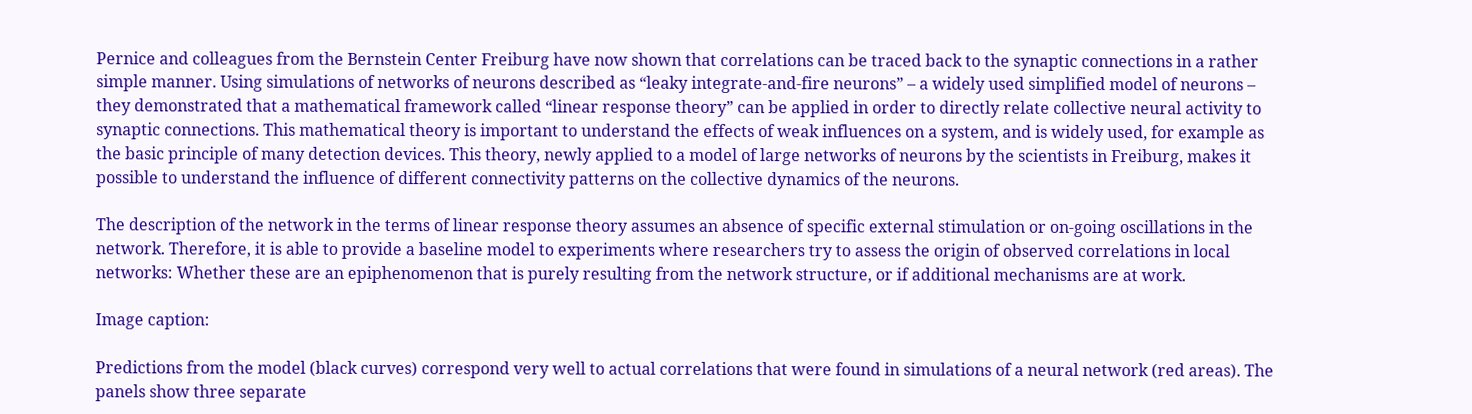Pernice and colleagues from the Bernstein Center Freiburg have now shown that correlations can be traced back to the synaptic connections in a rather simple manner. Using simulations of networks of neurons described as “leaky integrate-and-fire neurons” – a widely used simplified model of neurons – they demonstrated that a mathematical framework called “linear response theory” can be applied in order to directly relate collective neural activity to synaptic connections. This mathematical theory is important to understand the effects of weak influences on a system, and is widely used, for example as the basic principle of many detection devices. This theory, newly applied to a model of large networks of neurons by the scientists in Freiburg, makes it possible to understand the influence of different connectivity patterns on the collective dynamics of the neurons.

The description of the network in the terms of linear response theory assumes an absence of specific external stimulation or on-going oscillations in the network. Therefore, it is able to provide a baseline model to experiments where researchers try to assess the origin of observed correlations in local networks: Whether these are an epiphenomenon that is purely resulting from the network structure, or if additional mechanisms are at work.

Image caption:

Predictions from the model (black curves) correspond very well to actual correlations that were found in simulations of a neural network (red areas). The panels show three separate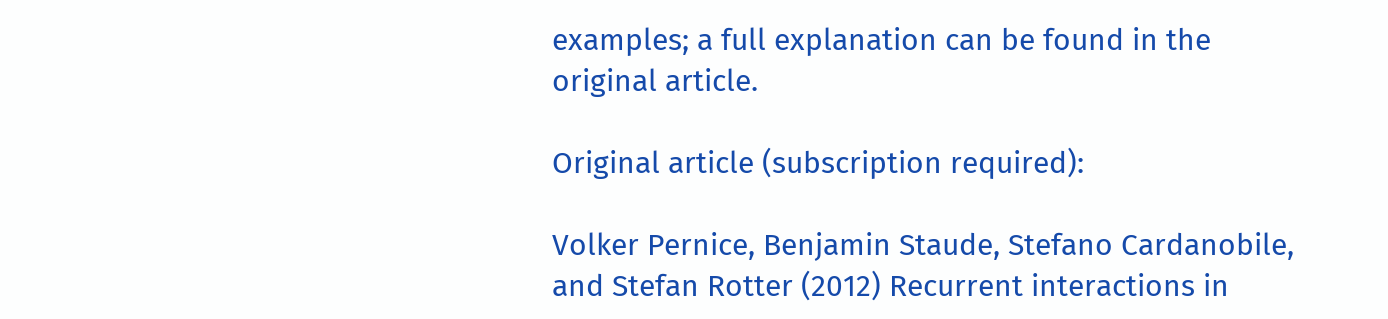examples; a full explanation can be found in the original article.

Original article (subscription required):

Volker Pernice, Benjamin Staude, Stefano Cardanobile, and Stefan Rotter (2012) Recurrent interactions in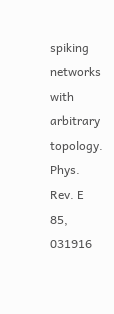spiking networks with arbitrary topology. Phys. Rev. E 85, 031916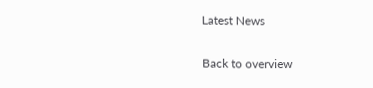Latest News

Back to overview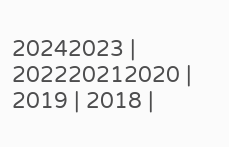20242023 | 202220212020 | 2019 | 2018 |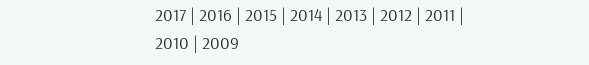2017 | 2016 | 2015 | 2014 | 2013 | 2012 | 2011 | 2010 | 2009